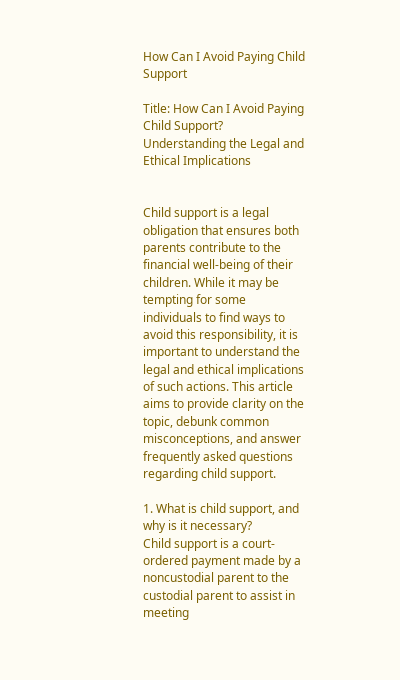How Can I Avoid Paying Child Support

Title: How Can I Avoid Paying Child Support? Understanding the Legal and Ethical Implications


Child support is a legal obligation that ensures both parents contribute to the financial well-being of their children. While it may be tempting for some individuals to find ways to avoid this responsibility, it is important to understand the legal and ethical implications of such actions. This article aims to provide clarity on the topic, debunk common misconceptions, and answer frequently asked questions regarding child support.

1. What is child support, and why is it necessary?
Child support is a court-ordered payment made by a noncustodial parent to the custodial parent to assist in meeting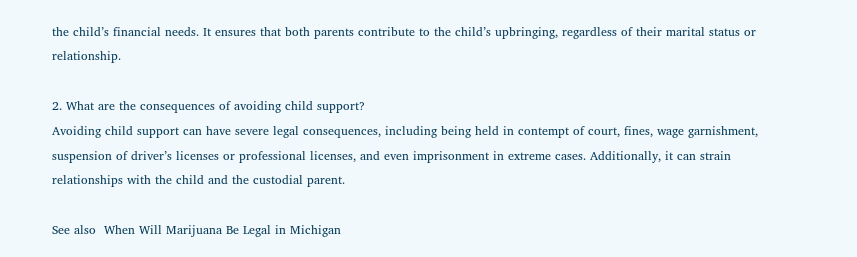the child’s financial needs. It ensures that both parents contribute to the child’s upbringing, regardless of their marital status or relationship.

2. What are the consequences of avoiding child support?
Avoiding child support can have severe legal consequences, including being held in contempt of court, fines, wage garnishment, suspension of driver’s licenses or professional licenses, and even imprisonment in extreme cases. Additionally, it can strain relationships with the child and the custodial parent.

See also  When Will Marijuana Be Legal in Michigan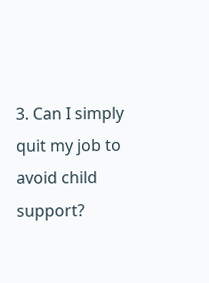3. Can I simply quit my job to avoid child support?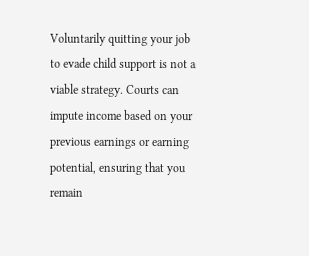Voluntarily quitting your job to evade child support is not a viable strategy. Courts can impute income based on your previous earnings or earning potential, ensuring that you remain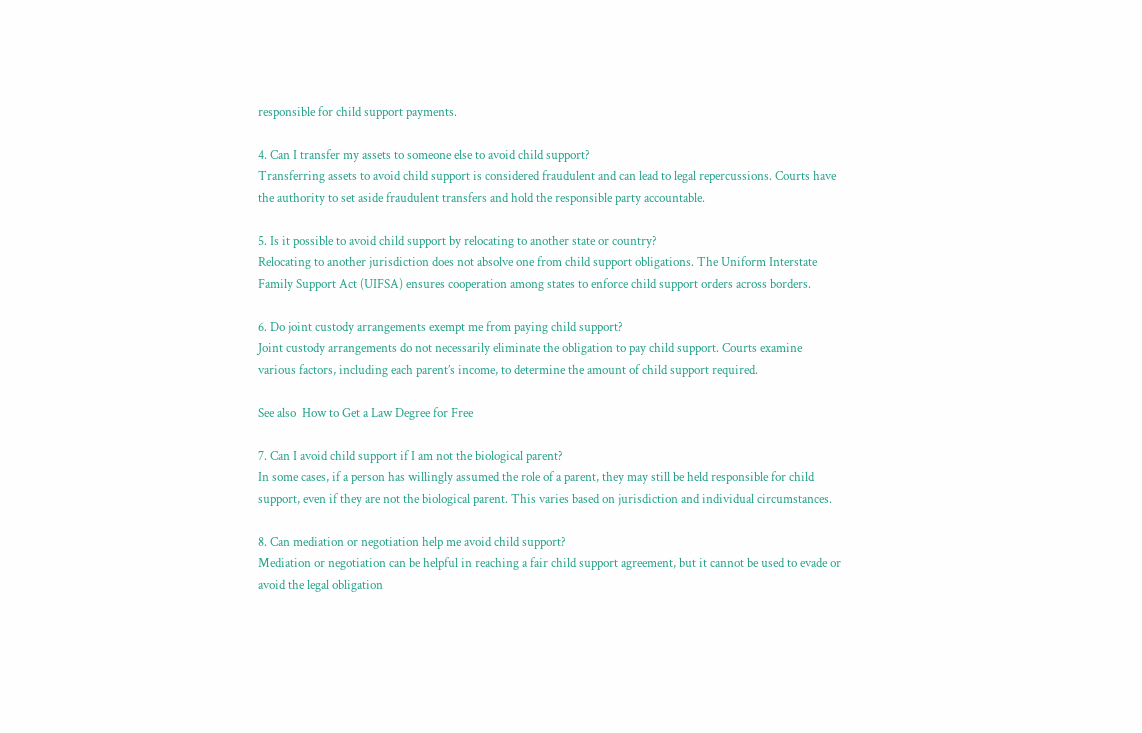responsible for child support payments.

4. Can I transfer my assets to someone else to avoid child support?
Transferring assets to avoid child support is considered fraudulent and can lead to legal repercussions. Courts have the authority to set aside fraudulent transfers and hold the responsible party accountable.

5. Is it possible to avoid child support by relocating to another state or country?
Relocating to another jurisdiction does not absolve one from child support obligations. The Uniform Interstate Family Support Act (UIFSA) ensures cooperation among states to enforce child support orders across borders.

6. Do joint custody arrangements exempt me from paying child support?
Joint custody arrangements do not necessarily eliminate the obligation to pay child support. Courts examine various factors, including each parent’s income, to determine the amount of child support required.

See also  How to Get a Law Degree for Free

7. Can I avoid child support if I am not the biological parent?
In some cases, if a person has willingly assumed the role of a parent, they may still be held responsible for child support, even if they are not the biological parent. This varies based on jurisdiction and individual circumstances.

8. Can mediation or negotiation help me avoid child support?
Mediation or negotiation can be helpful in reaching a fair child support agreement, but it cannot be used to evade or avoid the legal obligation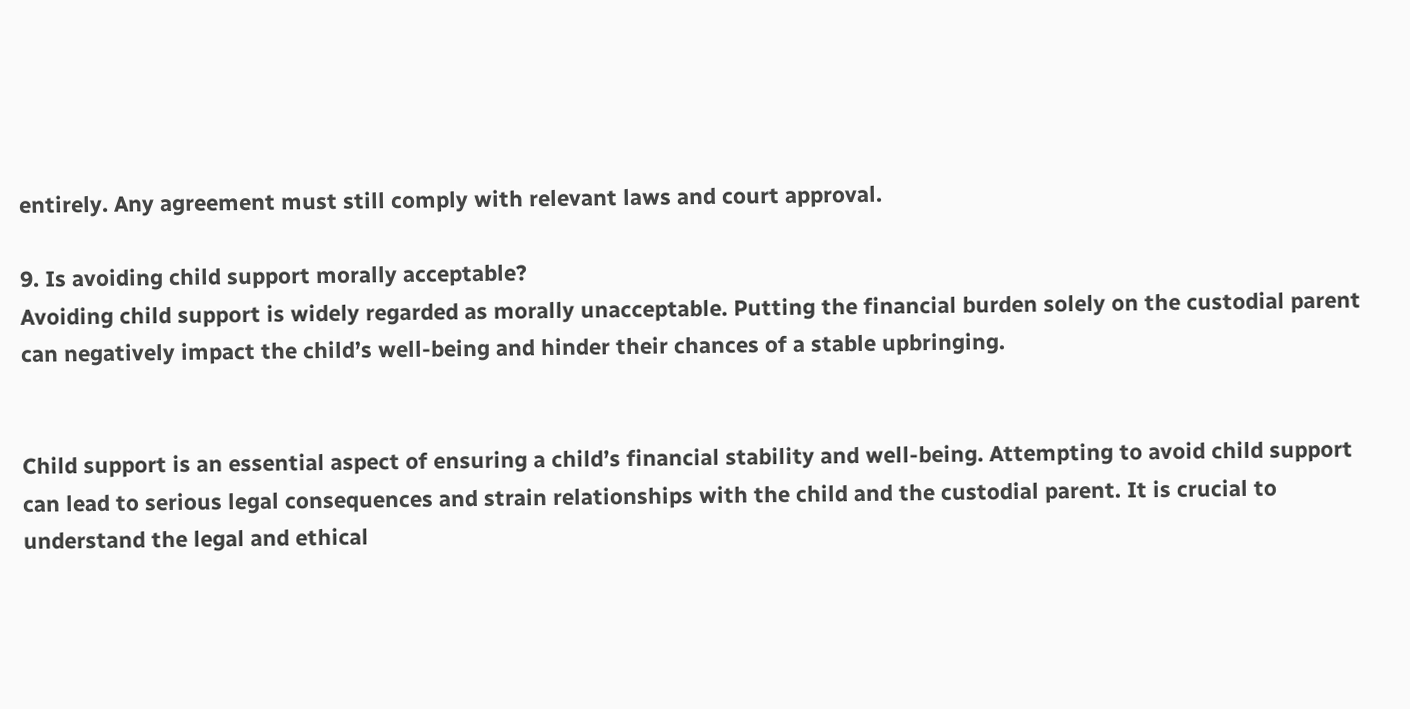entirely. Any agreement must still comply with relevant laws and court approval.

9. Is avoiding child support morally acceptable?
Avoiding child support is widely regarded as morally unacceptable. Putting the financial burden solely on the custodial parent can negatively impact the child’s well-being and hinder their chances of a stable upbringing.


Child support is an essential aspect of ensuring a child’s financial stability and well-being. Attempting to avoid child support can lead to serious legal consequences and strain relationships with the child and the custodial parent. It is crucial to understand the legal and ethical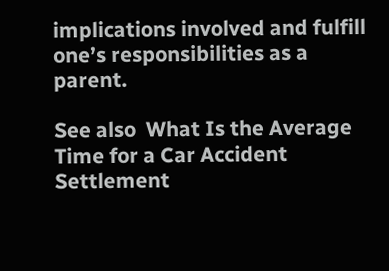implications involved and fulfill one’s responsibilities as a parent.

See also  What Is the Average Time for a Car Accident Settlement